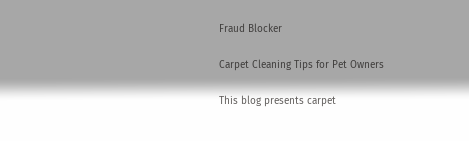Fraud Blocker

Carpet Cleaning Tips for Pet Owners

This blog presents carpet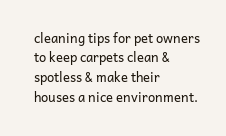cleaning tips for pet owners to keep carpets clean & spotless & make their houses a nice environment.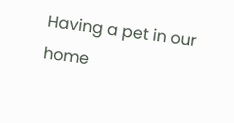Having a pet in our home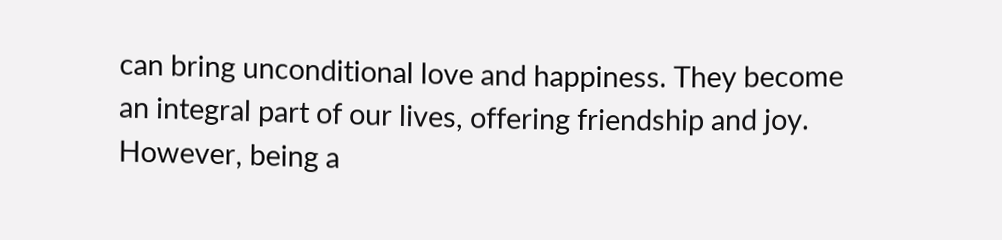can bring unconditional love and happiness. They become an integral part of our lives, offering friendship and joy. However, being a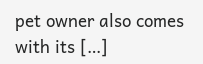pet owner also comes with its […]